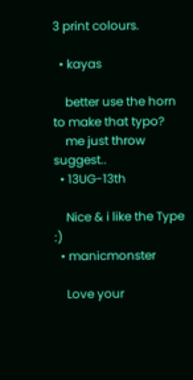3 print colours.

  • kayas

    better use the horn to make that typo?
    me just throw suggest..
  • 13UG-13th

    Nice & i like the Type :)
  • manicmonster

    Love your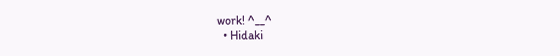work! ^__^
  • Hidaki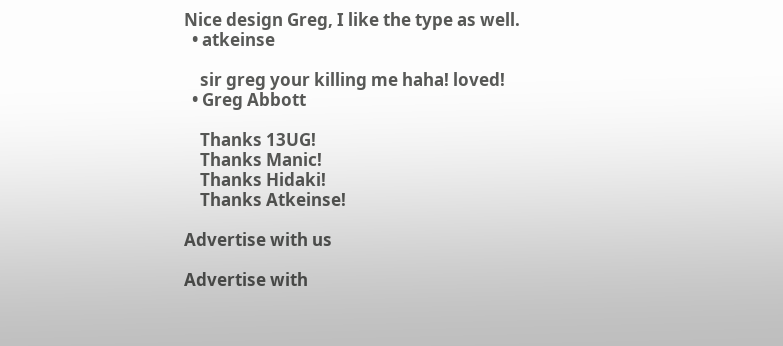Nice design Greg, I like the type as well.
  • atkeinse

    sir greg your killing me haha! loved!
  • Greg Abbott

    Thanks 13UG!
    Thanks Manic!
    Thanks Hidaki!
    Thanks Atkeinse!

Advertise with us

Advertise with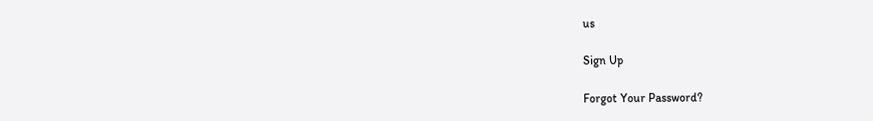us

Sign Up

Forgot Your Password?